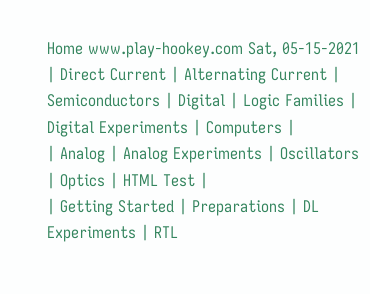Home www.play-hookey.com Sat, 05-15-2021
| Direct Current | Alternating Current | Semiconductors | Digital | Logic Families | Digital Experiments | Computers |
| Analog | Analog Experiments | Oscillators | Optics | HTML Test |
| Getting Started | Preparations | DL Experiments | RTL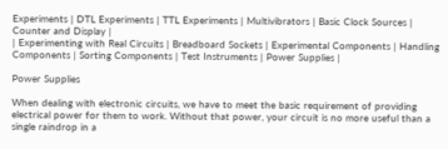Experiments | DTL Experiments | TTL Experiments | Multivibrators | Basic Clock Sources | Counter and Display |
| Experimenting with Real Circuits | Breadboard Sockets | Experimental Components | Handling Components | Sorting Components | Test Instruments | Power Supplies |

Power Supplies

When dealing with electronic circuits, we have to meet the basic requirement of providing electrical power for them to work. Without that power, your circuit is no more useful than a single raindrop in a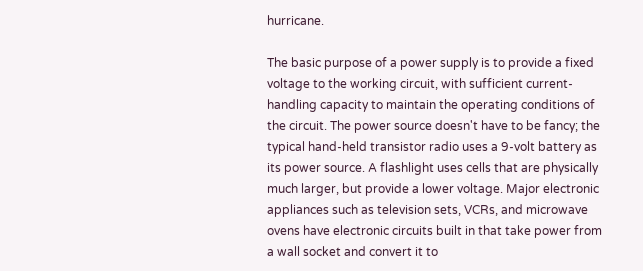hurricane.

The basic purpose of a power supply is to provide a fixed voltage to the working circuit, with sufficient current-handling capacity to maintain the operating conditions of the circuit. The power source doesn't have to be fancy; the typical hand-held transistor radio uses a 9-volt battery as its power source. A flashlight uses cells that are physically much larger, but provide a lower voltage. Major electronic appliances such as television sets, VCRs, and microwave ovens have electronic circuits built in that take power from a wall socket and convert it to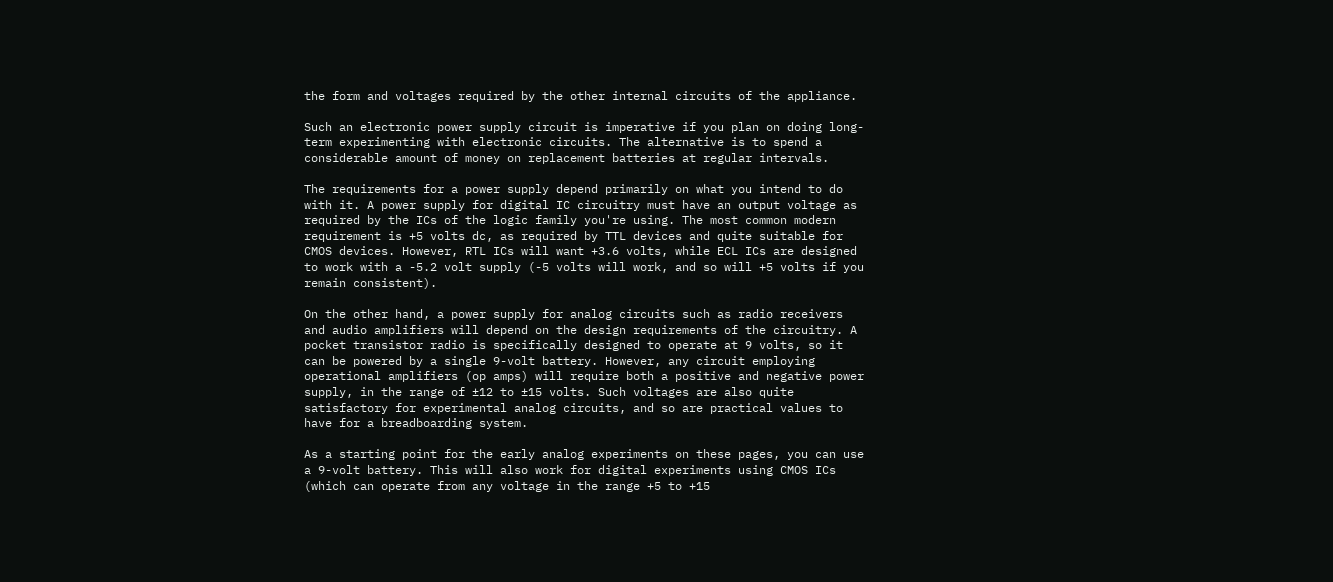the form and voltages required by the other internal circuits of the appliance.

Such an electronic power supply circuit is imperative if you plan on doing long-term experimenting with electronic circuits. The alternative is to spend a considerable amount of money on replacement batteries at regular intervals.

The requirements for a power supply depend primarily on what you intend to do with it. A power supply for digital IC circuitry must have an output voltage as required by the ICs of the logic family you're using. The most common modern requirement is +5 volts dc, as required by TTL devices and quite suitable for CMOS devices. However, RTL ICs will want +3.6 volts, while ECL ICs are designed to work with a -5.2 volt supply (-5 volts will work, and so will +5 volts if you remain consistent).

On the other hand, a power supply for analog circuits such as radio receivers and audio amplifiers will depend on the design requirements of the circuitry. A pocket transistor radio is specifically designed to operate at 9 volts, so it can be powered by a single 9-volt battery. However, any circuit employing operational amplifiers (op amps) will require both a positive and negative power supply, in the range of ±12 to ±15 volts. Such voltages are also quite satisfactory for experimental analog circuits, and so are practical values to have for a breadboarding system.

As a starting point for the early analog experiments on these pages, you can use a 9-volt battery. This will also work for digital experiments using CMOS ICs (which can operate from any voltage in the range +5 to +15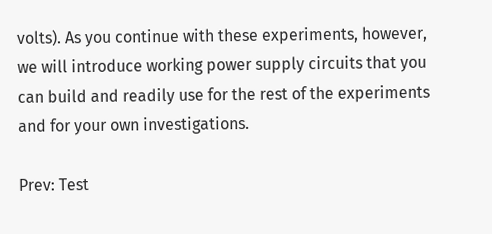volts). As you continue with these experiments, however, we will introduce working power supply circuits that you can build and readily use for the rest of the experiments and for your own investigations.

Prev: Test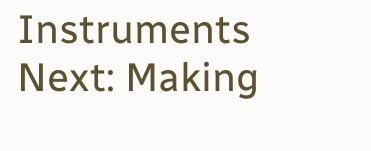Instruments Next: Making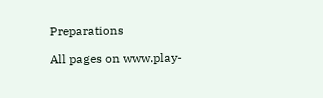Preparations

All pages on www.play-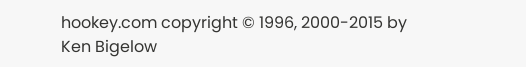hookey.com copyright © 1996, 2000-2015 by Ken Bigelow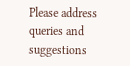Please address queries and suggestions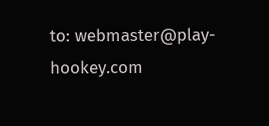to: webmaster@play-hookey.com